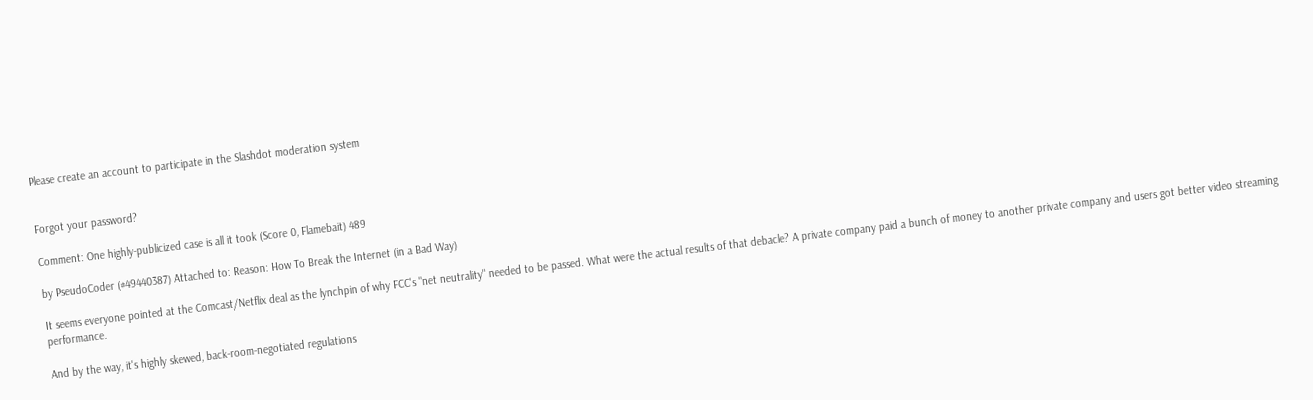Please create an account to participate in the Slashdot moderation system


Forgot your password?

Comment: One highly-publicized case is all it took (Score 0, Flamebait) 489

by PseudoCoder (#49440387) Attached to: Reason: How To Break the Internet (in a Bad Way)

It seems everyone pointed at the Comcast/Netflix deal as the lynchpin of why FCC's "net neutrality" needed to be passed. What were the actual results of that debacle? A private company paid a bunch of money to another private company and users got better video streaming performance.

And by the way, it's highly skewed, back-room-negotiated regulations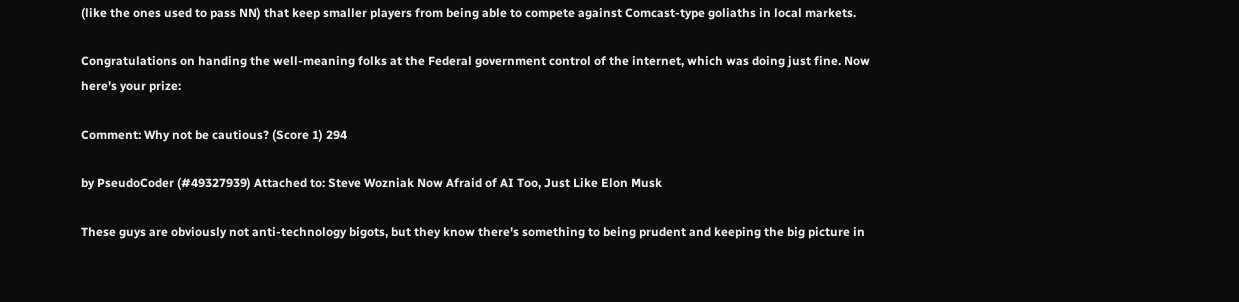(like the ones used to pass NN) that keep smaller players from being able to compete against Comcast-type goliaths in local markets.

Congratulations on handing the well-meaning folks at the Federal government control of the internet, which was doing just fine. Now here's your prize:

Comment: Why not be cautious? (Score 1) 294

by PseudoCoder (#49327939) Attached to: Steve Wozniak Now Afraid of AI Too, Just Like Elon Musk

These guys are obviously not anti-technology bigots, but they know there's something to being prudent and keeping the big picture in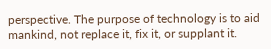perspective. The purpose of technology is to aid mankind, not replace it, fix it, or supplant it.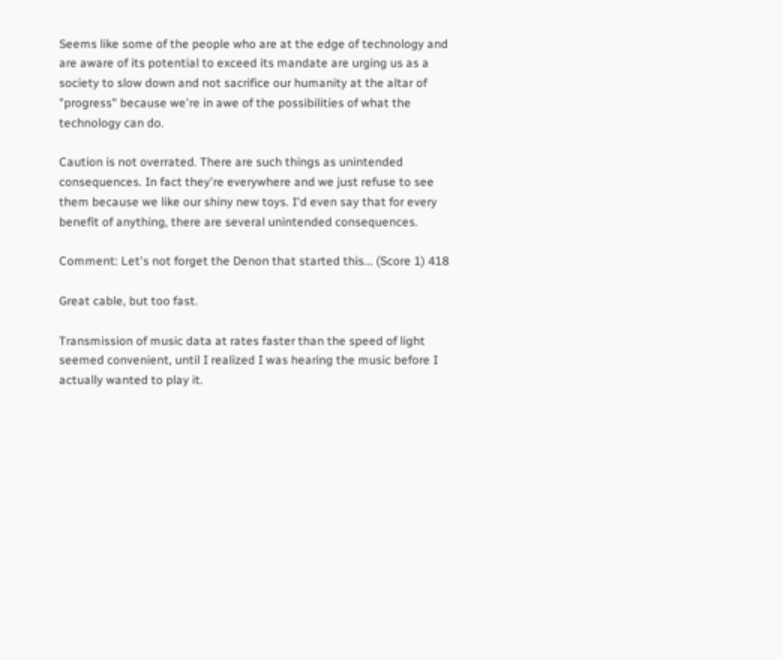Seems like some of the people who are at the edge of technology and are aware of its potential to exceed its mandate are urging us as a society to slow down and not sacrifice our humanity at the altar of "progress" because we're in awe of the possibilities of what the technology can do.

Caution is not overrated. There are such things as unintended consequences. In fact they're everywhere and we just refuse to see them because we like our shiny new toys. I'd even say that for every benefit of anything, there are several unintended consequences.

Comment: Let's not forget the Denon that started this... (Score 1) 418

Great cable, but too fast.

Transmission of music data at rates faster than the speed of light seemed convenient, until I realized I was hearing the music before I actually wanted to play it.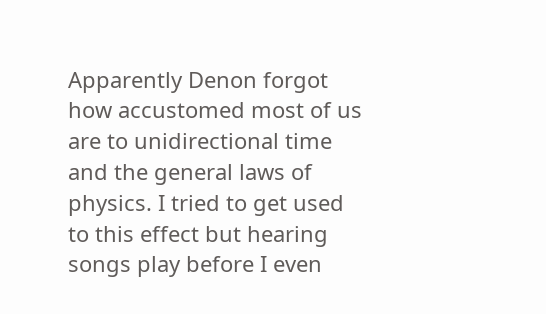Apparently Denon forgot how accustomed most of us are to unidirectional time and the general laws of physics. I tried to get used to this effect but hearing songs play before I even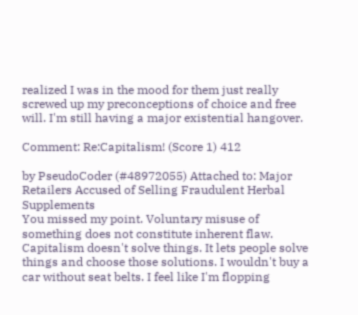realized I was in the mood for them just really screwed up my preconceptions of choice and free will. I'm still having a major existential hangover.

Comment: Re:Capitalism! (Score 1) 412

by PseudoCoder (#48972055) Attached to: Major Retailers Accused of Selling Fraudulent Herbal Supplements
You missed my point. Voluntary misuse of something does not constitute inherent flaw. Capitalism doesn't solve things. It lets people solve things and choose those solutions. I wouldn't buy a car without seat belts. I feel like I'm flopping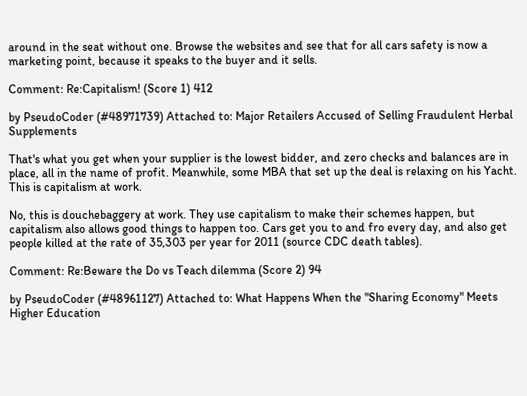around in the seat without one. Browse the websites and see that for all cars safety is now a marketing point, because it speaks to the buyer and it sells.

Comment: Re:Capitalism! (Score 1) 412

by PseudoCoder (#48971739) Attached to: Major Retailers Accused of Selling Fraudulent Herbal Supplements

That's what you get when your supplier is the lowest bidder, and zero checks and balances are in place, all in the name of profit. Meanwhile, some MBA that set up the deal is relaxing on his Yacht. This is capitalism at work.

No, this is douchebaggery at work. They use capitalism to make their schemes happen, but capitalism also allows good things to happen too. Cars get you to and fro every day, and also get people killed at the rate of 35,303 per year for 2011 (source CDC death tables).

Comment: Re:Beware the Do vs Teach dilemma (Score 2) 94

by PseudoCoder (#48961127) Attached to: What Happens When the "Sharing Economy" Meets Higher Education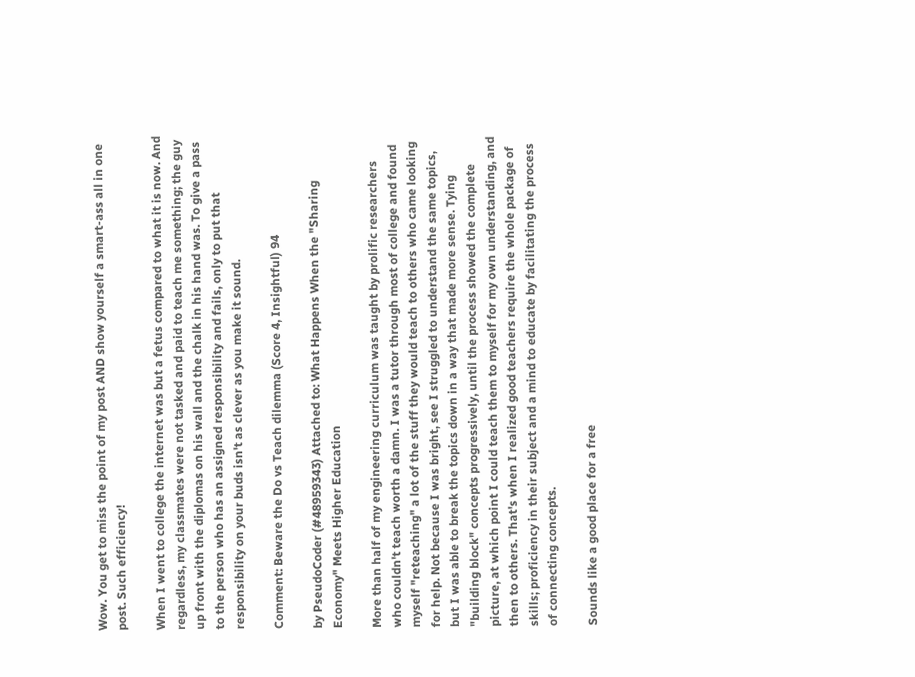Wow. You get to miss the point of my post AND show yourself a smart-ass all in one post. Such efficiency!

When I went to college the internet was but a fetus compared to what it is now. And regardless, my classmates were not tasked and paid to teach me something; the guy up front with the diplomas on his wall and the chalk in his hand was. To give a pass to the person who has an assigned responsibility and fails, only to put that responsibility on your buds isn't as clever as you make it sound.

Comment: Beware the Do vs Teach dilemma (Score 4, Insightful) 94

by PseudoCoder (#48959343) Attached to: What Happens When the "Sharing Economy" Meets Higher Education

More than half of my engineering curriculum was taught by prolific researchers who couldn't teach worth a damn. I was a tutor through most of college and found myself "reteaching" a lot of the stuff they would teach to others who came looking for help. Not because I was bright, see I struggled to understand the same topics, but I was able to break the topics down in a way that made more sense. Tying "building block" concepts progressively, until the process showed the complete picture, at which point I could teach them to myself for my own understanding, and then to others. That's when I realized good teachers require the whole package of skills; proficiency in their subject and a mind to educate by facilitating the process of connecting concepts.

Sounds like a good place for a free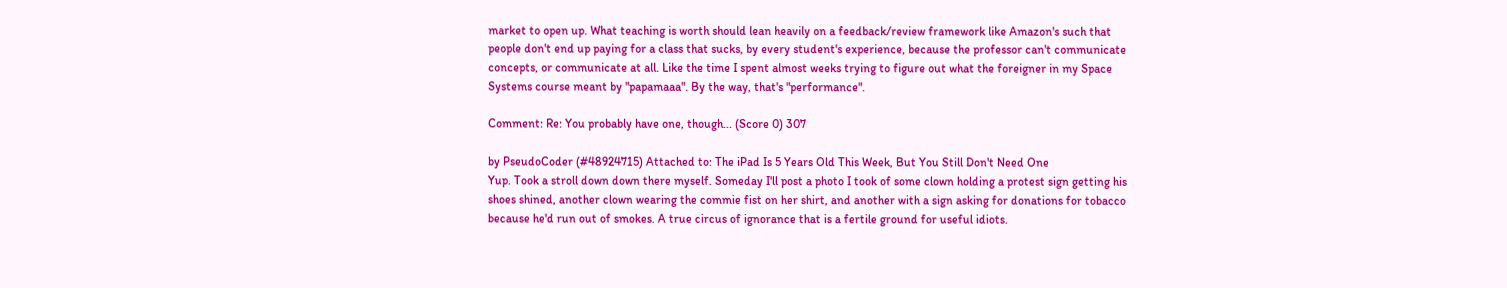market to open up. What teaching is worth should lean heavily on a feedback/review framework like Amazon's such that people don't end up paying for a class that sucks, by every student's experience, because the professor can't communicate concepts, or communicate at all. Like the time I spent almost weeks trying to figure out what the foreigner in my Space Systems course meant by "papamaaa". By the way, that's "performance".

Comment: Re: You probably have one, though... (Score 0) 307

by PseudoCoder (#48924715) Attached to: The iPad Is 5 Years Old This Week, But You Still Don't Need One
Yup. Took a stroll down down there myself. Someday I'll post a photo I took of some clown holding a protest sign getting his shoes shined, another clown wearing the commie fist on her shirt, and another with a sign asking for donations for tobacco because he'd run out of smokes. A true circus of ignorance that is a fertile ground for useful idiots.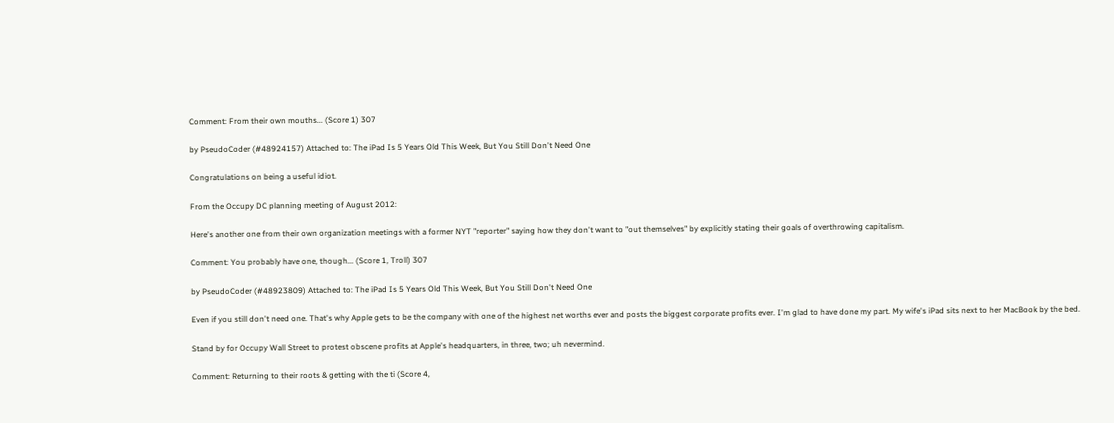Comment: From their own mouths... (Score 1) 307

by PseudoCoder (#48924157) Attached to: The iPad Is 5 Years Old This Week, But You Still Don't Need One

Congratulations on being a useful idiot.

From the Occupy DC planning meeting of August 2012:

Here's another one from their own organization meetings with a former NYT "reporter" saying how they don't want to "out themselves" by explicitly stating their goals of overthrowing capitalism.

Comment: You probably have one, though... (Score 1, Troll) 307

by PseudoCoder (#48923809) Attached to: The iPad Is 5 Years Old This Week, But You Still Don't Need One

Even if you still don't need one. That's why Apple gets to be the company with one of the highest net worths ever and posts the biggest corporate profits ever. I'm glad to have done my part. My wife's iPad sits next to her MacBook by the bed.

Stand by for Occupy Wall Street to protest obscene profits at Apple's headquarters, in three, two; uh nevermind.

Comment: Returning to their roots & getting with the ti (Score 4,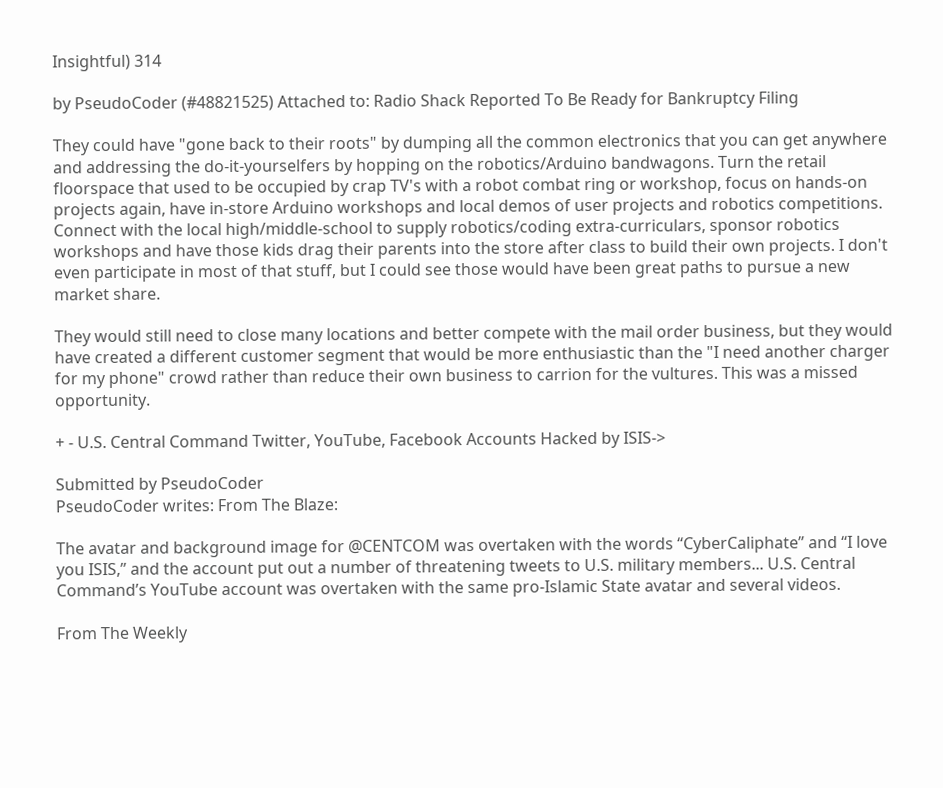Insightful) 314

by PseudoCoder (#48821525) Attached to: Radio Shack Reported To Be Ready for Bankruptcy Filing

They could have "gone back to their roots" by dumping all the common electronics that you can get anywhere and addressing the do-it-yourselfers by hopping on the robotics/Arduino bandwagons. Turn the retail floorspace that used to be occupied by crap TV's with a robot combat ring or workshop, focus on hands-on projects again, have in-store Arduino workshops and local demos of user projects and robotics competitions. Connect with the local high/middle-school to supply robotics/coding extra-curriculars, sponsor robotics workshops and have those kids drag their parents into the store after class to build their own projects. I don't even participate in most of that stuff, but I could see those would have been great paths to pursue a new market share.

They would still need to close many locations and better compete with the mail order business, but they would have created a different customer segment that would be more enthusiastic than the "I need another charger for my phone" crowd rather than reduce their own business to carrion for the vultures. This was a missed opportunity.

+ - U.S. Central Command Twitter, YouTube, Facebook Accounts Hacked by ISIS->

Submitted by PseudoCoder
PseudoCoder writes: From The Blaze:

The avatar and background image for @CENTCOM was overtaken with the words “CyberCaliphate” and “I love you ISIS,” and the account put out a number of threatening tweets to U.S. military members... U.S. Central Command’s YouTube account was overtaken with the same pro-Islamic State avatar and several videos.

From The Weekly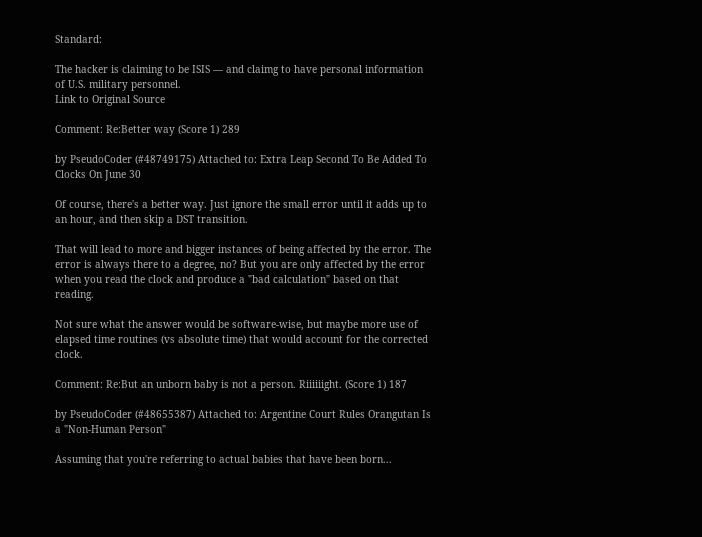Standard:

The hacker is claiming to be ISIS — and claimg to have personal information of U.S. military personnel.
Link to Original Source

Comment: Re:Better way (Score 1) 289

by PseudoCoder (#48749175) Attached to: Extra Leap Second To Be Added To Clocks On June 30

Of course, there's a better way. Just ignore the small error until it adds up to an hour, and then skip a DST transition.

That will lead to more and bigger instances of being affected by the error. The error is always there to a degree, no? But you are only affected by the error when you read the clock and produce a "bad calculation" based on that reading.

Not sure what the answer would be software-wise, but maybe more use of elapsed time routines (vs absolute time) that would account for the corrected clock.

Comment: Re:But an unborn baby is not a person. Riiiiiight. (Score 1) 187

by PseudoCoder (#48655387) Attached to: Argentine Court Rules Orangutan Is a "Non-Human Person"

Assuming that you're referring to actual babies that have been born...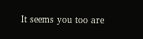It seems you too are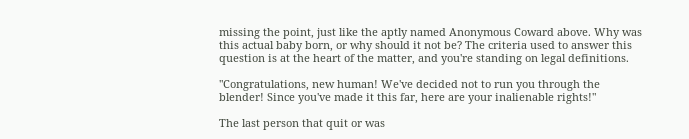missing the point, just like the aptly named Anonymous Coward above. Why was this actual baby born, or why should it not be? The criteria used to answer this question is at the heart of the matter, and you're standing on legal definitions.

"Congratulations, new human! We've decided not to run you through the blender! Since you've made it this far, here are your inalienable rights!"

The last person that quit or was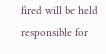fired will be held responsible for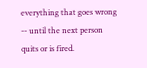everything that goes wrong -- until the next person quits or is fired.